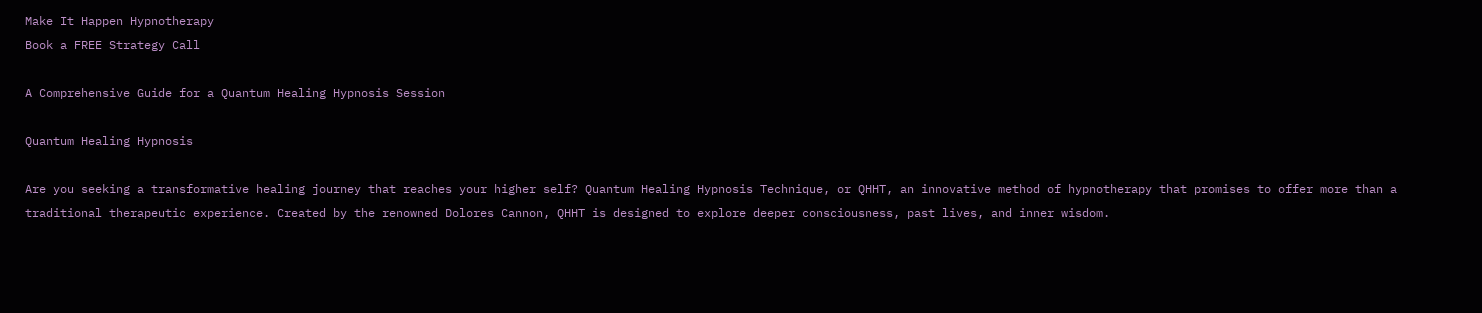Make It Happen Hypnotherapy
Book a FREE Strategy Call

A Comprehensive Guide for a Quantum Healing Hypnosis Session

Quantum Healing Hypnosis

Are you seeking a transformative healing journey that reaches your higher self? Quantum Healing Hypnosis Technique, or QHHT, an innovative method of hypnotherapy that promises to offer more than a traditional therapeutic experience. Created by the renowned Dolores Cannon, QHHT is designed to explore deeper consciousness, past lives, and inner wisdom.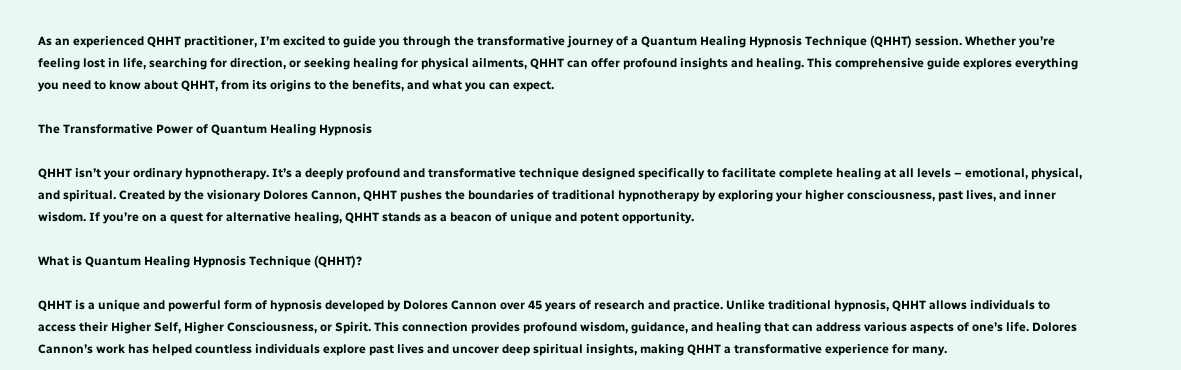As an experienced QHHT practitioner, I’m excited to guide you through the transformative journey of a Quantum Healing Hypnosis Technique (QHHT) session. Whether you’re feeling lost in life, searching for direction, or seeking healing for physical ailments, QHHT can offer profound insights and healing. This comprehensive guide explores everything you need to know about QHHT, from its origins to the benefits, and what you can expect.

The Transformative Power of Quantum Healing Hypnosis

QHHT isn’t your ordinary hypnotherapy. It’s a deeply profound and transformative technique designed specifically to facilitate complete healing at all levels – emotional, physical, and spiritual. Created by the visionary Dolores Cannon, QHHT pushes the boundaries of traditional hypnotherapy by exploring your higher consciousness, past lives, and inner wisdom. If you’re on a quest for alternative healing, QHHT stands as a beacon of unique and potent opportunity.

What is Quantum Healing Hypnosis Technique (QHHT)?

QHHT is a unique and powerful form of hypnosis developed by Dolores Cannon over 45 years of research and practice. Unlike traditional hypnosis, QHHT allows individuals to access their Higher Self, Higher Consciousness, or Spirit. This connection provides profound wisdom, guidance, and healing that can address various aspects of one’s life. Dolores Cannon’s work has helped countless individuals explore past lives and uncover deep spiritual insights, making QHHT a transformative experience for many.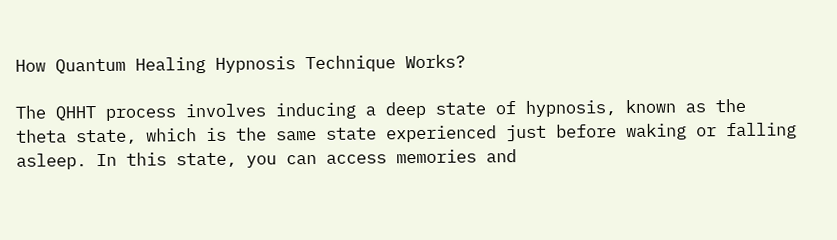How Quantum Healing Hypnosis Technique Works?

The QHHT process involves inducing a deep state of hypnosis, known as the theta state, which is the same state experienced just before waking or falling asleep. In this state, you can access memories and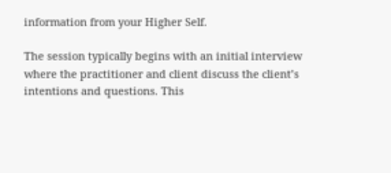information from your Higher Self.

The session typically begins with an initial interview where the practitioner and client discuss the client’s intentions and questions. This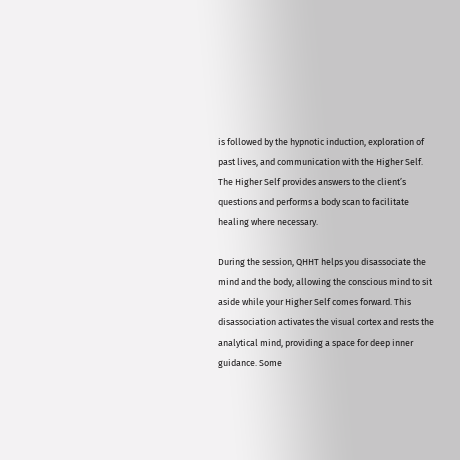is followed by the hypnotic induction, exploration of past lives, and communication with the Higher Self. The Higher Self provides answers to the client’s questions and performs a body scan to facilitate healing where necessary.

During the session, QHHT helps you disassociate the mind and the body, allowing the conscious mind to sit aside while your Higher Self comes forward. This disassociation activates the visual cortex and rests the analytical mind, providing a space for deep inner guidance. Some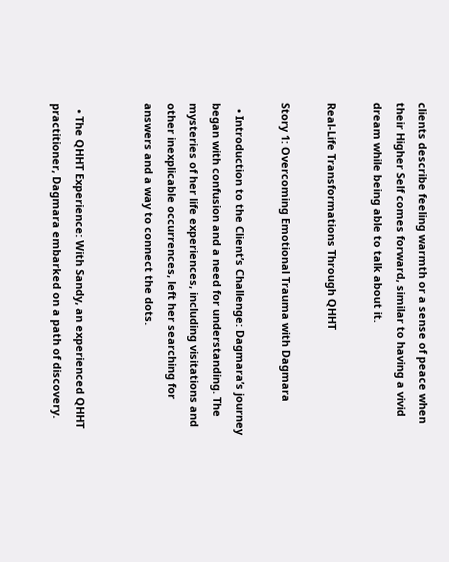clients describe feeling warmth or a sense of peace when their Higher Self comes forward, similar to having a vivid dream while being able to talk about it.

Real-Life Transformations Through QHHT

Story 1: Overcoming Emotional Trauma with Dagmara

  • Introduction to the Client’s Challenge: Dagmara’s journey began with confusion and a need for understanding. The mysteries of her life experiences, including visitations and other inexplicable occurrences, left her searching for answers and a way to connect the dots.


  • The QHHT Experience: With Sandy, an experienced QHHT practitioner, Dagmara embarked on a path of discovery.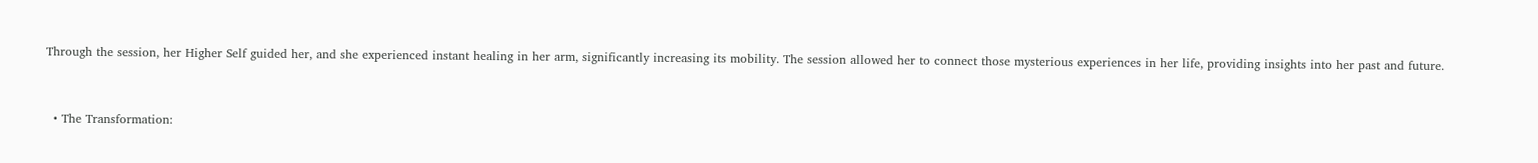Through the session, her Higher Self guided her, and she experienced instant healing in her arm, significantly increasing its mobility. The session allowed her to connect those mysterious experiences in her life, providing insights into her past and future.


  • The Transformation: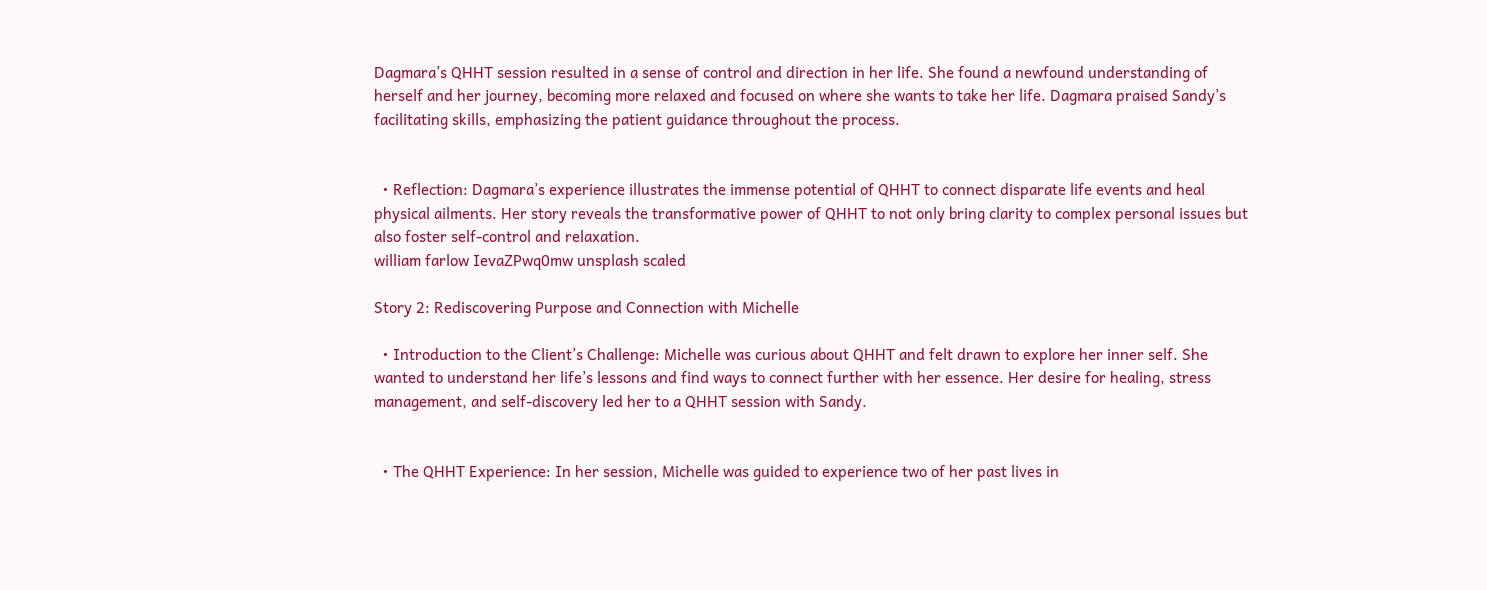Dagmara’s QHHT session resulted in a sense of control and direction in her life. She found a newfound understanding of herself and her journey, becoming more relaxed and focused on where she wants to take her life. Dagmara praised Sandy’s facilitating skills, emphasizing the patient guidance throughout the process.


  • Reflection: Dagmara’s experience illustrates the immense potential of QHHT to connect disparate life events and heal physical ailments. Her story reveals the transformative power of QHHT to not only bring clarity to complex personal issues but also foster self-control and relaxation.
william farlow IevaZPwq0mw unsplash scaled

Story 2: Rediscovering Purpose and Connection with Michelle

  • Introduction to the Client’s Challenge: Michelle was curious about QHHT and felt drawn to explore her inner self. She wanted to understand her life’s lessons and find ways to connect further with her essence. Her desire for healing, stress management, and self-discovery led her to a QHHT session with Sandy.


  • The QHHT Experience: In her session, Michelle was guided to experience two of her past lives in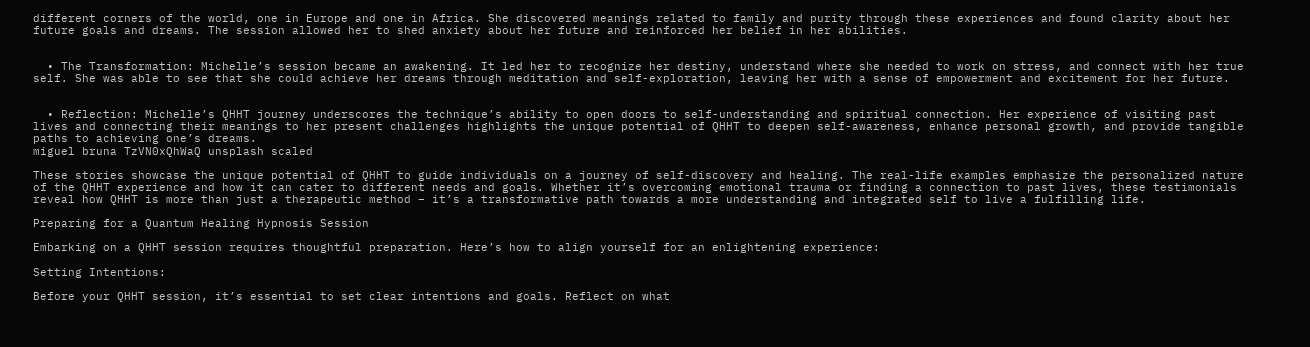different corners of the world, one in Europe and one in Africa. She discovered meanings related to family and purity through these experiences and found clarity about her future goals and dreams. The session allowed her to shed anxiety about her future and reinforced her belief in her abilities.


  • The Transformation: Michelle’s session became an awakening. It led her to recognize her destiny, understand where she needed to work on stress, and connect with her true self. She was able to see that she could achieve her dreams through meditation and self-exploration, leaving her with a sense of empowerment and excitement for her future.


  • Reflection: Michelle’s QHHT journey underscores the technique’s ability to open doors to self-understanding and spiritual connection. Her experience of visiting past lives and connecting their meanings to her present challenges highlights the unique potential of QHHT to deepen self-awareness, enhance personal growth, and provide tangible paths to achieving one’s dreams.
miguel bruna TzVN0xQhWaQ unsplash scaled

These stories showcase the unique potential of QHHT to guide individuals on a journey of self-discovery and healing. The real-life examples emphasize the personalized nature of the QHHT experience and how it can cater to different needs and goals. Whether it’s overcoming emotional trauma or finding a connection to past lives, these testimonials reveal how QHHT is more than just a therapeutic method – it’s a transformative path towards a more understanding and integrated self to live a fulfilling life.

Preparing for a Quantum Healing Hypnosis Session

Embarking on a QHHT session requires thoughtful preparation. Here’s how to align yourself for an enlightening experience:

Setting Intentions:

Before your QHHT session, it’s essential to set clear intentions and goals. Reflect on what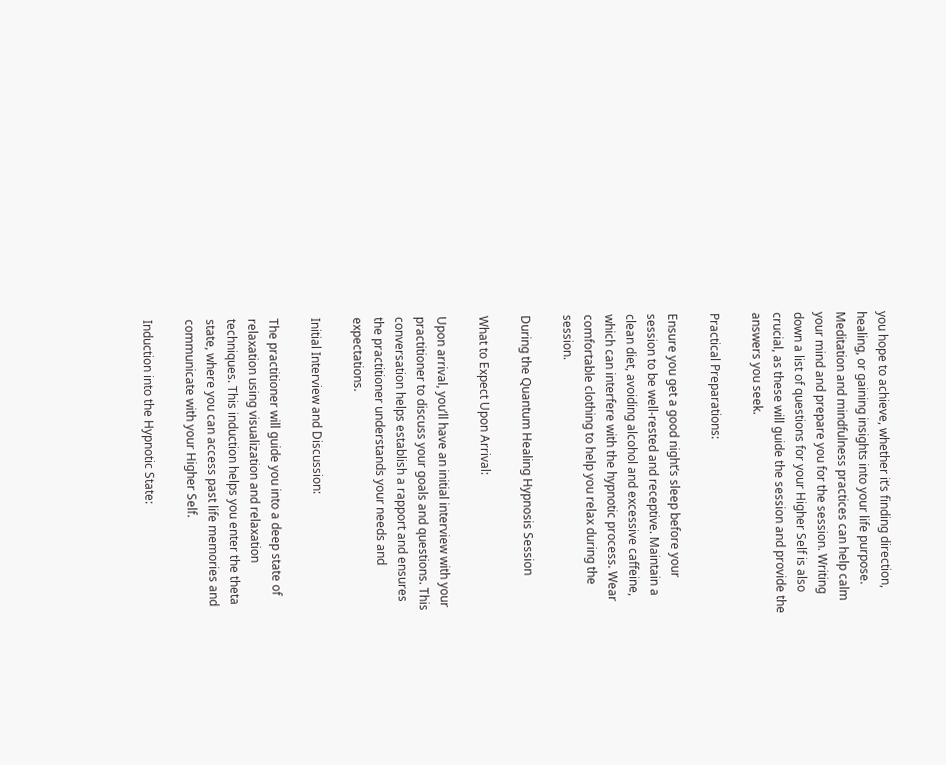you hope to achieve, whether it’s finding direction, healing, or gaining insights into your life purpose. Meditation and mindfulness practices can help calm your mind and prepare you for the session. Writing down a list of questions for your Higher Self is also crucial, as these will guide the session and provide the answers you seek.

Practical Preparations:

Ensure you get a good night’s sleep before your session to be well-rested and receptive. Maintain a clean diet, avoiding alcohol and excessive caffeine, which can interfere with the hypnotic process. Wear comfortable clothing to help you relax during the session.

During the Quantum Healing Hypnosis Session

What to Expect Upon Arrival:

Upon arrival, you’ll have an initial interview with your practitioner to discuss your goals and questions. This conversation helps establish a rapport and ensures the practitioner understands your needs and expectations.

Initial Interview and Discussion:

The practitioner will guide you into a deep state of relaxation using visualization and relaxation techniques. This induction helps you enter the theta state, where you can access past life memories and communicate with your Higher Self.

Induction into the Hypnotic State: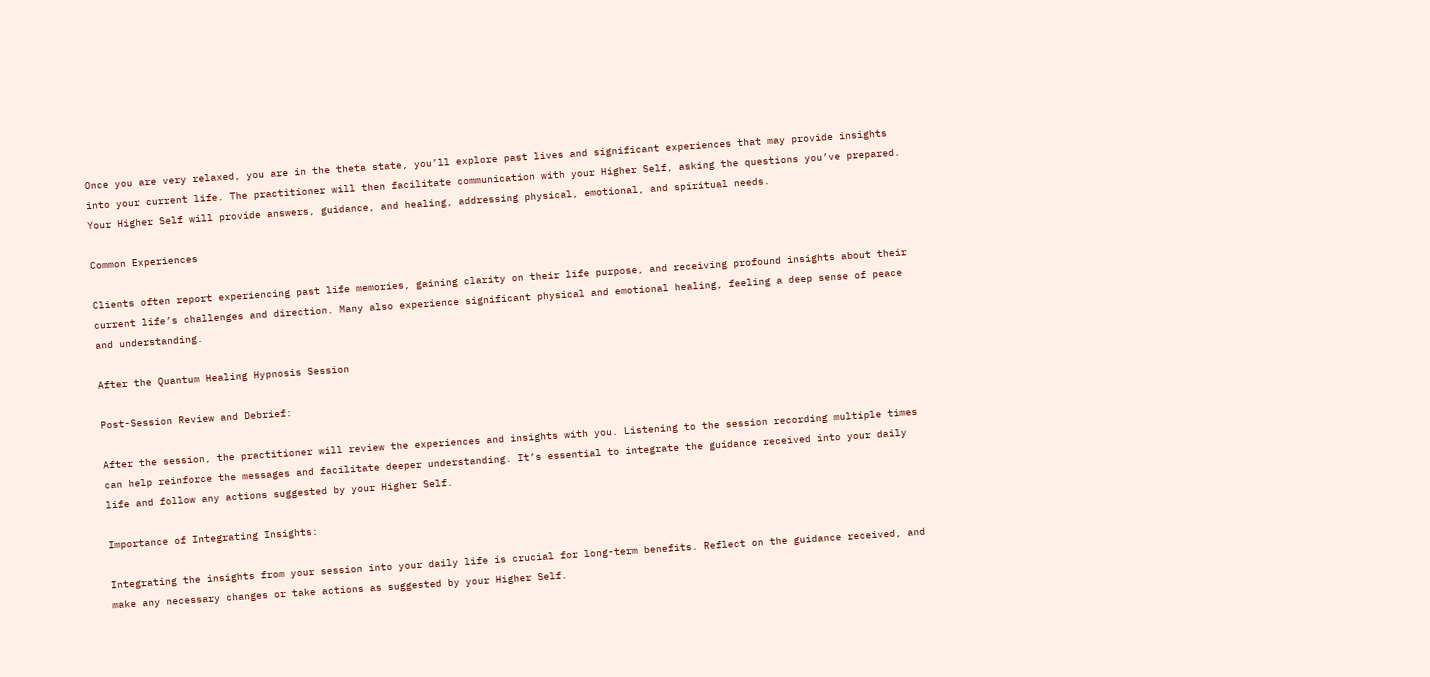Once you are very relaxed, you are in the theta state, you’ll explore past lives and significant experiences that may provide insights into your current life. The practitioner will then facilitate communication with your Higher Self, asking the questions you’ve prepared. Your Higher Self will provide answers, guidance, and healing, addressing physical, emotional, and spiritual needs.

Common Experiences

Clients often report experiencing past life memories, gaining clarity on their life purpose, and receiving profound insights about their current life’s challenges and direction. Many also experience significant physical and emotional healing, feeling a deep sense of peace and understanding.

After the Quantum Healing Hypnosis Session

Post-Session Review and Debrief:

After the session, the practitioner will review the experiences and insights with you. Listening to the session recording multiple times can help reinforce the messages and facilitate deeper understanding. It’s essential to integrate the guidance received into your daily life and follow any actions suggested by your Higher Self.

Importance of Integrating Insights:

Integrating the insights from your session into your daily life is crucial for long-term benefits. Reflect on the guidance received, and make any necessary changes or take actions as suggested by your Higher Self.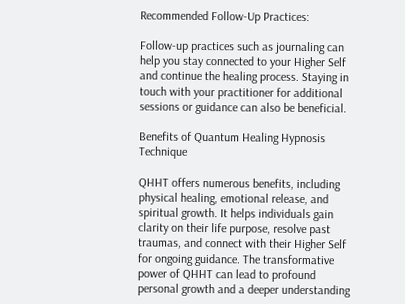Recommended Follow-Up Practices:

Follow-up practices such as journaling can help you stay connected to your Higher Self and continue the healing process. Staying in touch with your practitioner for additional sessions or guidance can also be beneficial.

Benefits of Quantum Healing Hypnosis Technique

QHHT offers numerous benefits, including physical healing, emotional release, and spiritual growth. It helps individuals gain clarity on their life purpose, resolve past traumas, and connect with their Higher Self for ongoing guidance. The transformative power of QHHT can lead to profound personal growth and a deeper understanding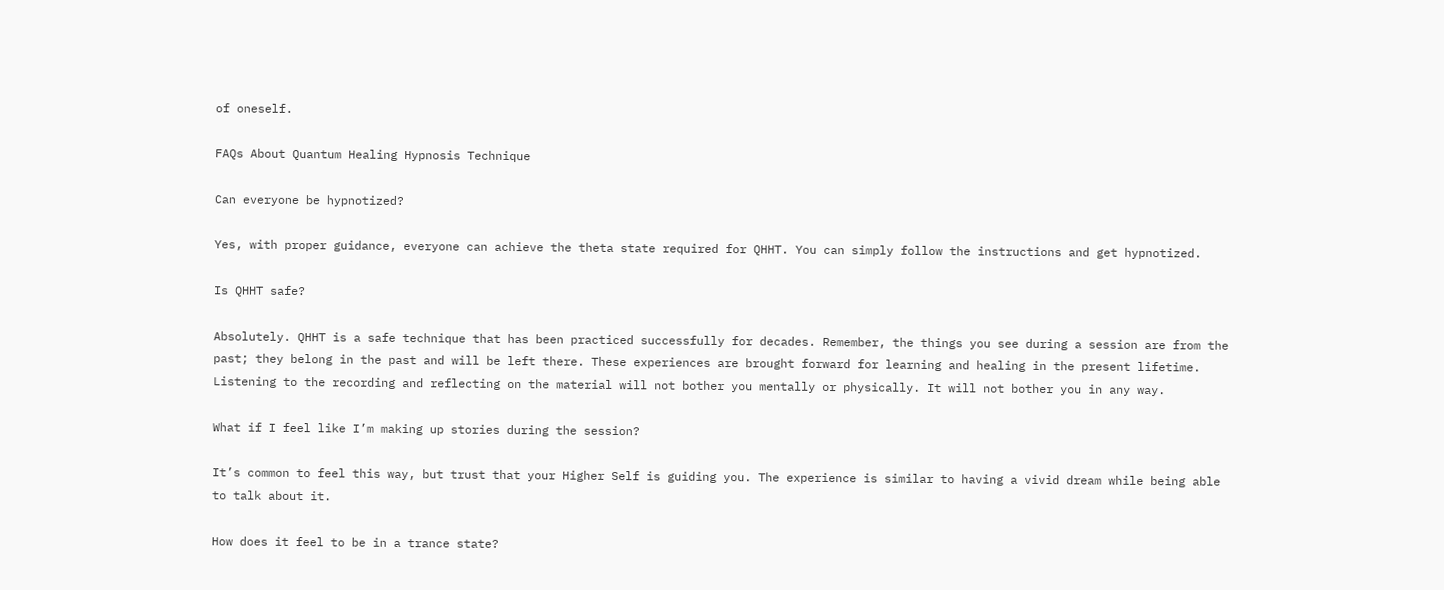of oneself.

FAQs About Quantum Healing Hypnosis Technique

Can everyone be hypnotized?

Yes, with proper guidance, everyone can achieve the theta state required for QHHT. You can simply follow the instructions and get hypnotized.

Is QHHT safe?

Absolutely. QHHT is a safe technique that has been practiced successfully for decades. Remember, the things you see during a session are from the past; they belong in the past and will be left there. These experiences are brought forward for learning and healing in the present lifetime. Listening to the recording and reflecting on the material will not bother you mentally or physically. It will not bother you in any way.

What if I feel like I’m making up stories during the session?

It’s common to feel this way, but trust that your Higher Self is guiding you. The experience is similar to having a vivid dream while being able to talk about it.

How does it feel to be in a trance state?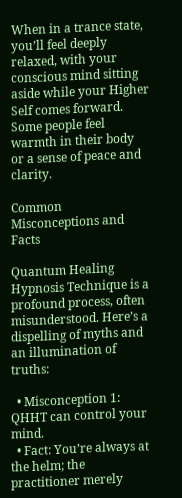When in a trance state, you’ll feel deeply relaxed, with your conscious mind sitting aside while your Higher Self comes forward. Some people feel warmth in their body or a sense of peace and clarity.

Common Misconceptions and Facts

Quantum Healing Hypnosis Technique is a profound process, often misunderstood. Here’s a dispelling of myths and an illumination of truths:

  • Misconception 1: QHHT can control your mind.
  • Fact: You’re always at the helm; the practitioner merely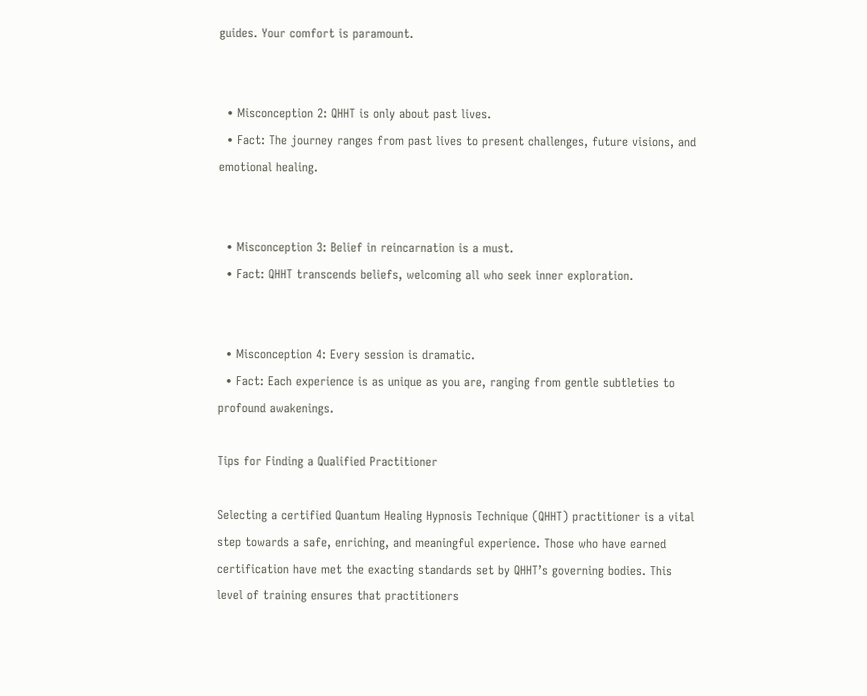guides. Your comfort is paramount.


  • Misconception 2: QHHT is only about past lives.
  • Fact: The journey ranges from past lives to present challenges, future visions, and emotional healing.


  • Misconception 3: Belief in reincarnation is a must.
  • Fact: QHHT transcends beliefs, welcoming all who seek inner exploration.


  • Misconception 4: Every session is dramatic.
  • Fact: Each experience is as unique as you are, ranging from gentle subtleties to profound awakenings.

Tips for Finding a Qualified Practitioner

Selecting a certified Quantum Healing Hypnosis Technique (QHHT) practitioner is a vital step towards a safe, enriching, and meaningful experience. Those who have earned certification have met the exacting standards set by QHHT’s governing bodies. This level of training ensures that practitioners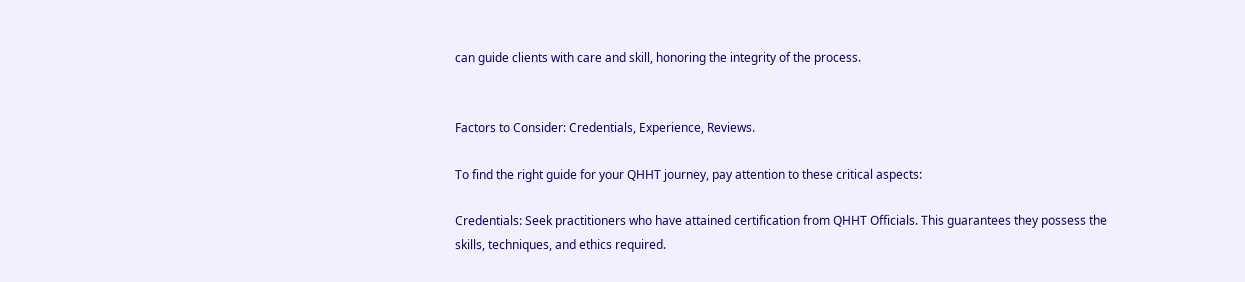can guide clients with care and skill, honoring the integrity of the process.


Factors to Consider: Credentials, Experience, Reviews.

To find the right guide for your QHHT journey, pay attention to these critical aspects:

Credentials: Seek practitioners who have attained certification from QHHT Officials. This guarantees they possess the skills, techniques, and ethics required.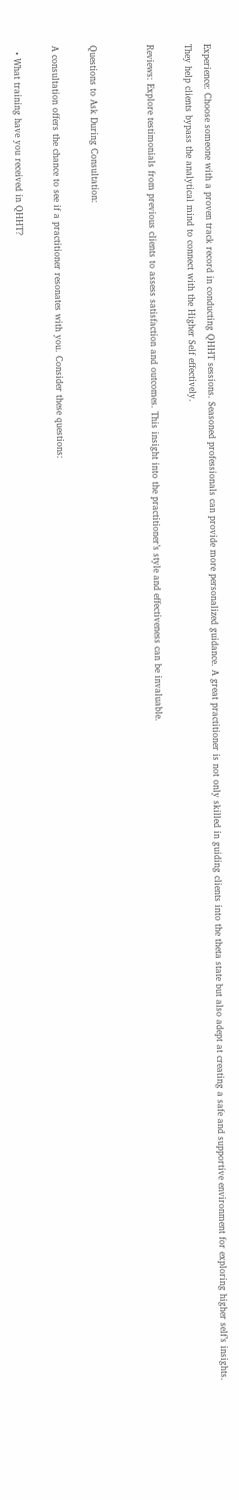Experience: Choose someone with a proven track record in conducting QHHT sessions. Seasoned professionals can provide more personalized guidance. A great practitioner is not only skilled in guiding clients into the theta state but also adept at creating a safe and supportive environment for exploring higher self’s insights. They help clients bypass the analytical mind to connect with the Higher Self effectively.

Reviews: Explore testimonials from previous clients to assess satisfaction and outcomes. This insight into the practitioner’s style and effectiveness can be invaluable.


Questions to Ask During Consultation:

A consultation offers the chance to see if a practitioner resonates with you. Consider these questions:

  • What training have you received in QHHT?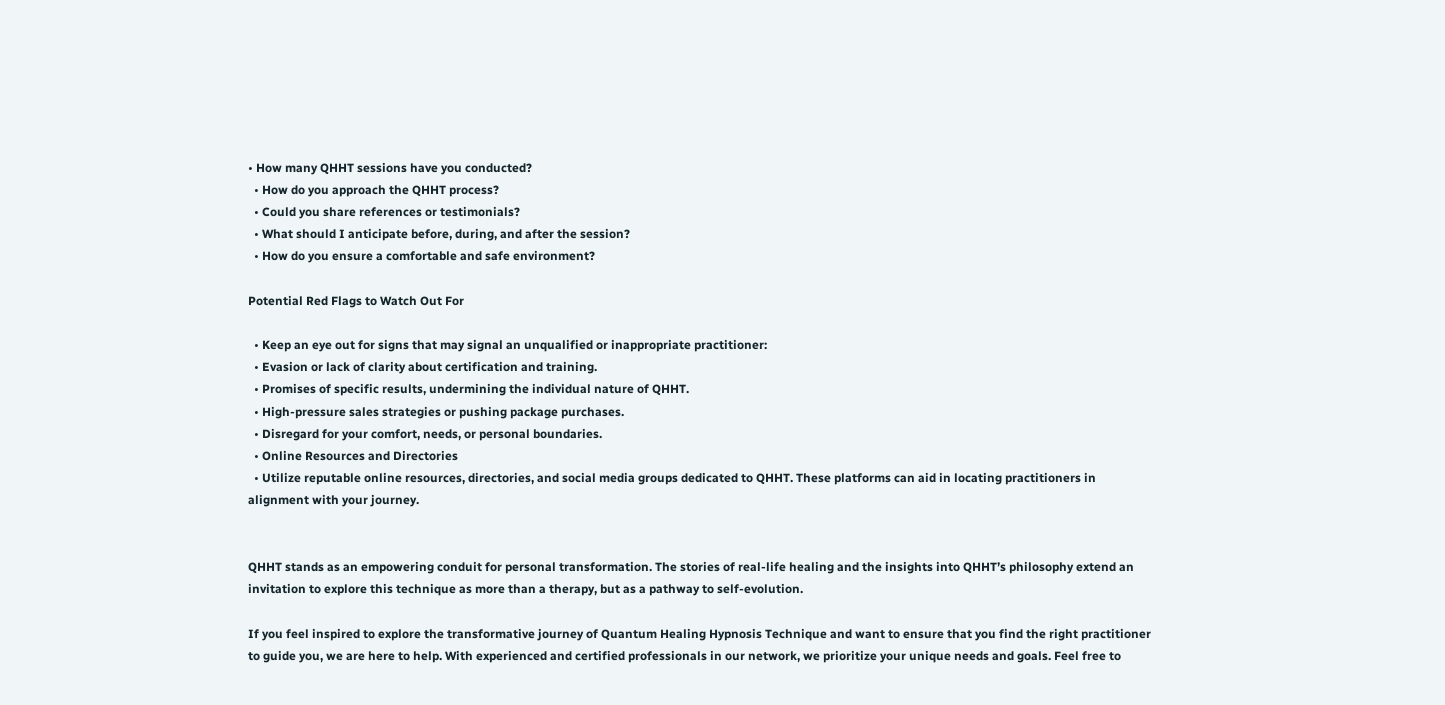• How many QHHT sessions have you conducted?
  • How do you approach the QHHT process?
  • Could you share references or testimonials?
  • What should I anticipate before, during, and after the session?
  • How do you ensure a comfortable and safe environment?

Potential Red Flags to Watch Out For

  • Keep an eye out for signs that may signal an unqualified or inappropriate practitioner:
  • Evasion or lack of clarity about certification and training.
  • Promises of specific results, undermining the individual nature of QHHT.
  • High-pressure sales strategies or pushing package purchases.
  • Disregard for your comfort, needs, or personal boundaries.
  • Online Resources and Directories
  • Utilize reputable online resources, directories, and social media groups dedicated to QHHT. These platforms can aid in locating practitioners in alignment with your journey.


QHHT stands as an empowering conduit for personal transformation. The stories of real-life healing and the insights into QHHT’s philosophy extend an invitation to explore this technique as more than a therapy, but as a pathway to self-evolution.

If you feel inspired to explore the transformative journey of Quantum Healing Hypnosis Technique and want to ensure that you find the right practitioner to guide you, we are here to help. With experienced and certified professionals in our network, we prioritize your unique needs and goals. Feel free to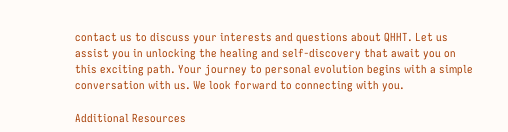contact us to discuss your interests and questions about QHHT. Let us assist you in unlocking the healing and self-discovery that await you on this exciting path. Your journey to personal evolution begins with a simple conversation with us. We look forward to connecting with you.

Additional Resources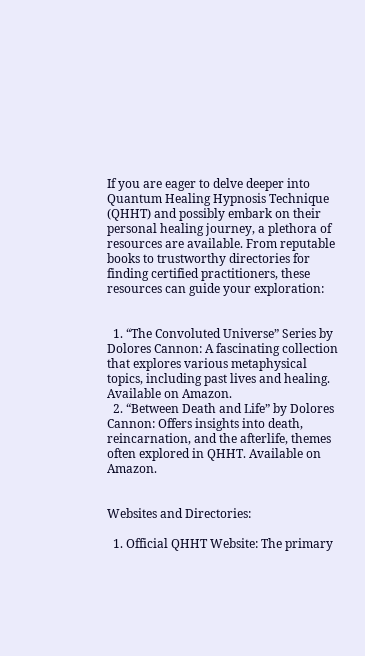If you are eager to delve deeper into Quantum Healing Hypnosis Technique (QHHT) and possibly embark on their personal healing journey, a plethora of resources are available. From reputable books to trustworthy directories for finding certified practitioners, these resources can guide your exploration:


  1. “The Convoluted Universe” Series by Dolores Cannon: A fascinating collection that explores various metaphysical topics, including past lives and healing. Available on Amazon.
  2. “Between Death and Life” by Dolores Cannon: Offers insights into death, reincarnation, and the afterlife, themes often explored in QHHT. Available on Amazon.


Websites and Directories:

  1. Official QHHT Website: The primary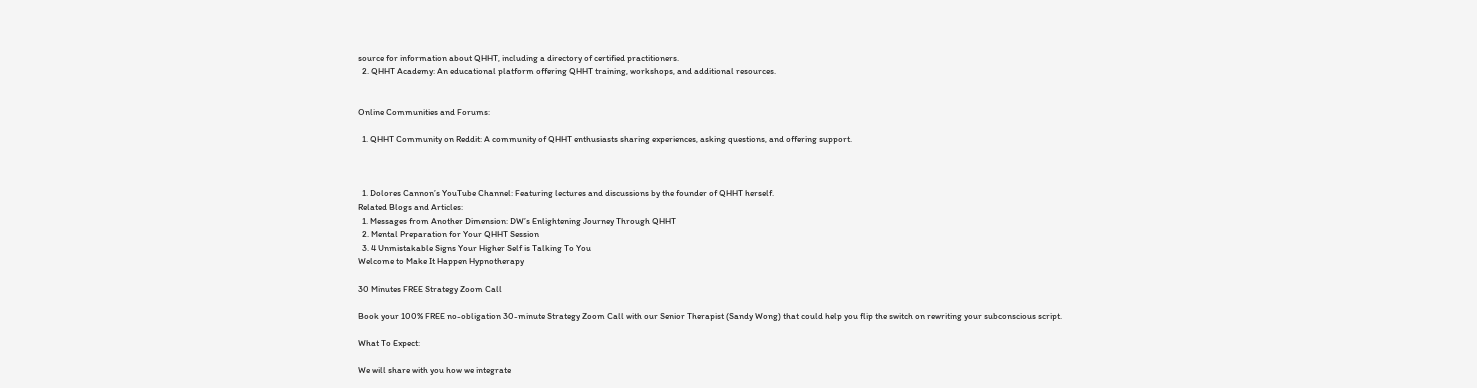source for information about QHHT, including a directory of certified practitioners.
  2. QHHT Academy: An educational platform offering QHHT training, workshops, and additional resources.


Online Communities and Forums:

  1. QHHT Community on Reddit: A community of QHHT enthusiasts sharing experiences, asking questions, and offering support.



  1. Dolores Cannon’s YouTube Channel: Featuring lectures and discussions by the founder of QHHT herself.
Related Blogs and Articles:
  1. Messages from Another Dimension: DW’s Enlightening Journey Through QHHT
  2. Mental Preparation for Your QHHT Session
  3. 4 Unmistakable Signs Your Higher Self is Talking To You
Welcome to Make It Happen Hypnotherapy

30 Minutes FREE Strategy Zoom Call

Book your 100% FREE no-obligation 30-minute Strategy Zoom Call with our Senior Therapist (Sandy Wong) that could help you flip the switch on rewriting your subconscious script.

What To Expect:

We will share with you how we integrate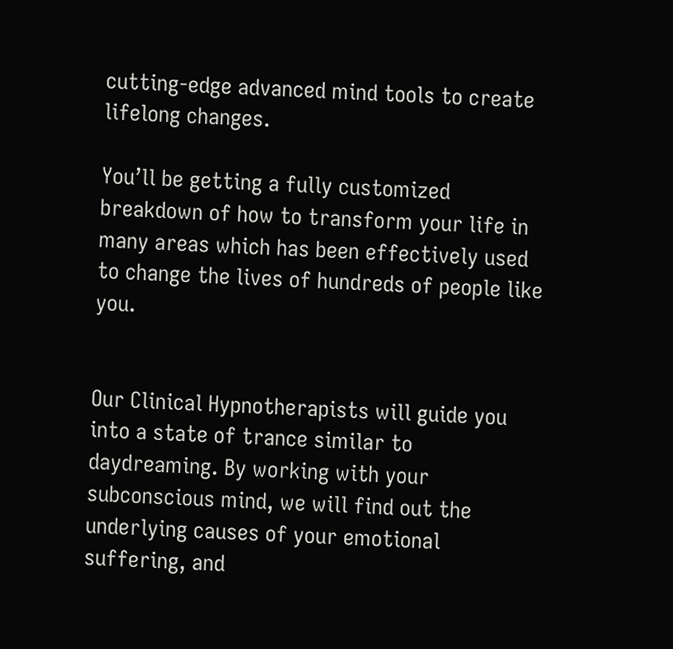cutting-edge advanced mind tools to create lifelong changes.

You’ll be getting a fully customized breakdown of how to transform your life in many areas which has been effectively used to change the lives of hundreds of people like you.


Our Clinical Hypnotherapists will guide you into a state of trance similar to daydreaming. By working with your subconscious mind, we will find out the underlying causes of your emotional suffering, and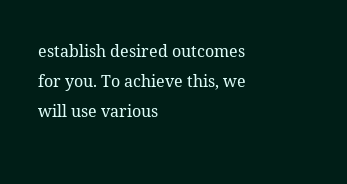establish desired outcomes for you. To achieve this, we will use various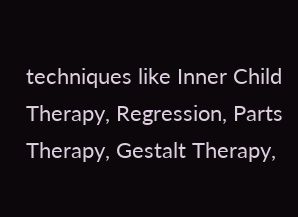techniques like Inner Child Therapy, Regression, Parts Therapy, Gestalt Therapy,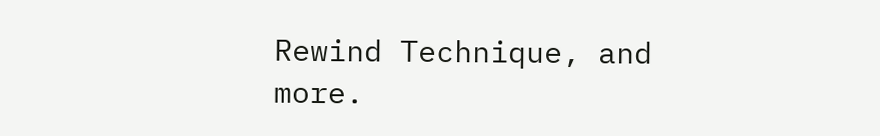Rewind Technique, and more.